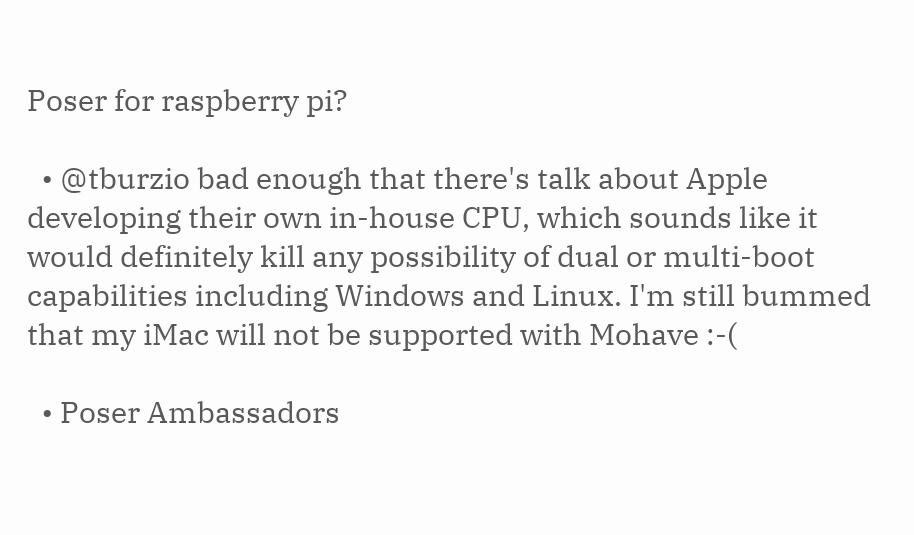Poser for raspberry pi?

  • @tburzio bad enough that there's talk about Apple developing their own in-house CPU, which sounds like it would definitely kill any possibility of dual or multi-boot capabilities including Windows and Linux. I'm still bummed that my iMac will not be supported with Mohave :-(

  • Poser Ambassadors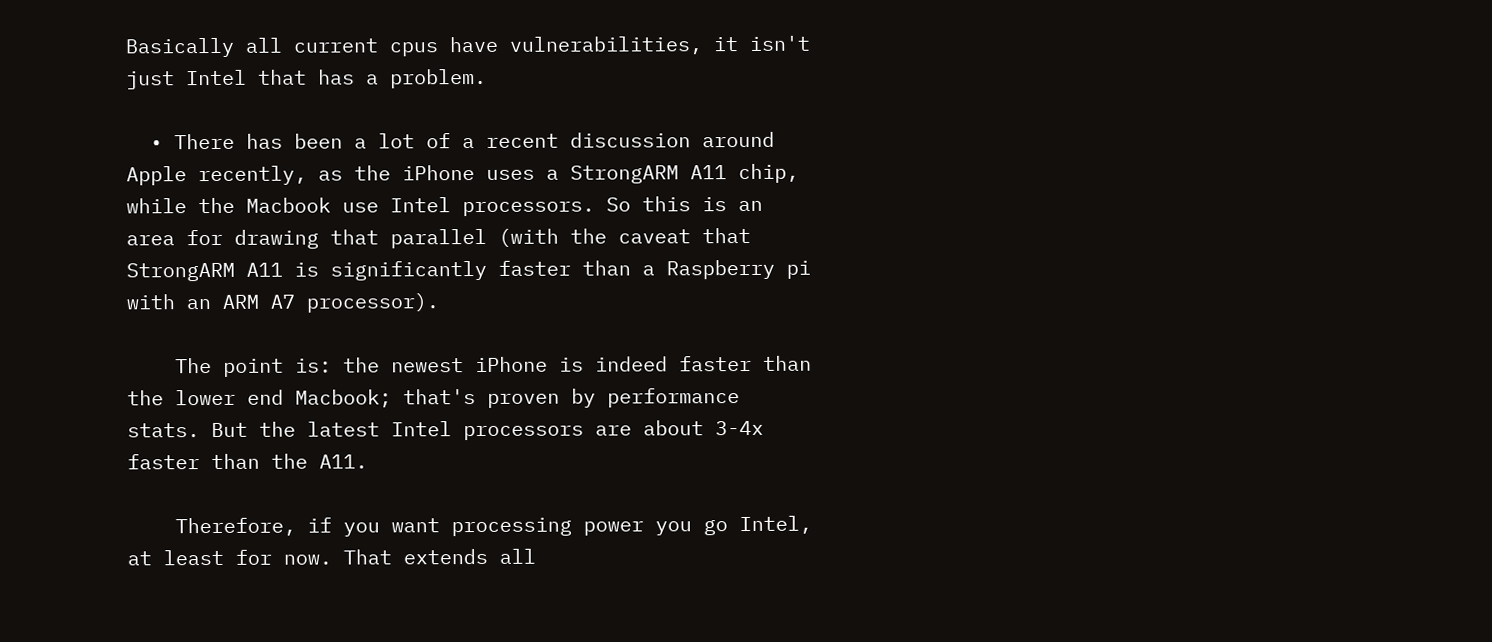Basically all current cpus have vulnerabilities, it isn't just Intel that has a problem.

  • There has been a lot of a recent discussion around Apple recently, as the iPhone uses a StrongARM A11 chip, while the Macbook use Intel processors. So this is an area for drawing that parallel (with the caveat that StrongARM A11 is significantly faster than a Raspberry pi with an ARM A7 processor).

    The point is: the newest iPhone is indeed faster than the lower end Macbook; that's proven by performance stats. But the latest Intel processors are about 3-4x faster than the A11.

    Therefore, if you want processing power you go Intel, at least for now. That extends all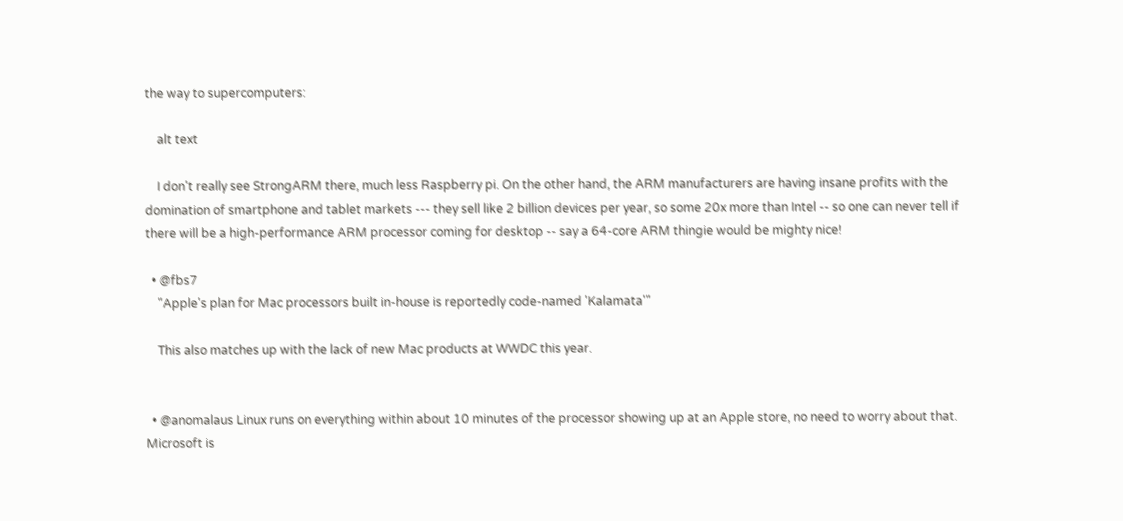the way to supercomputers:

    alt text

    I don't really see StrongARM there, much less Raspberry pi. On the other hand, the ARM manufacturers are having insane profits with the domination of smartphone and tablet markets --- they sell like 2 billion devices per year, so some 20x more than Intel -- so one can never tell if there will be a high-performance ARM processor coming for desktop -- say a 64-core ARM thingie would be mighty nice!

  • @fbs7
    "Apple's plan for Mac processors built in-house is reportedly code-named 'Kalamata'"

    This also matches up with the lack of new Mac products at WWDC this year.


  • @anomalaus Linux runs on everything within about 10 minutes of the processor showing up at an Apple store, no need to worry about that. Microsoft is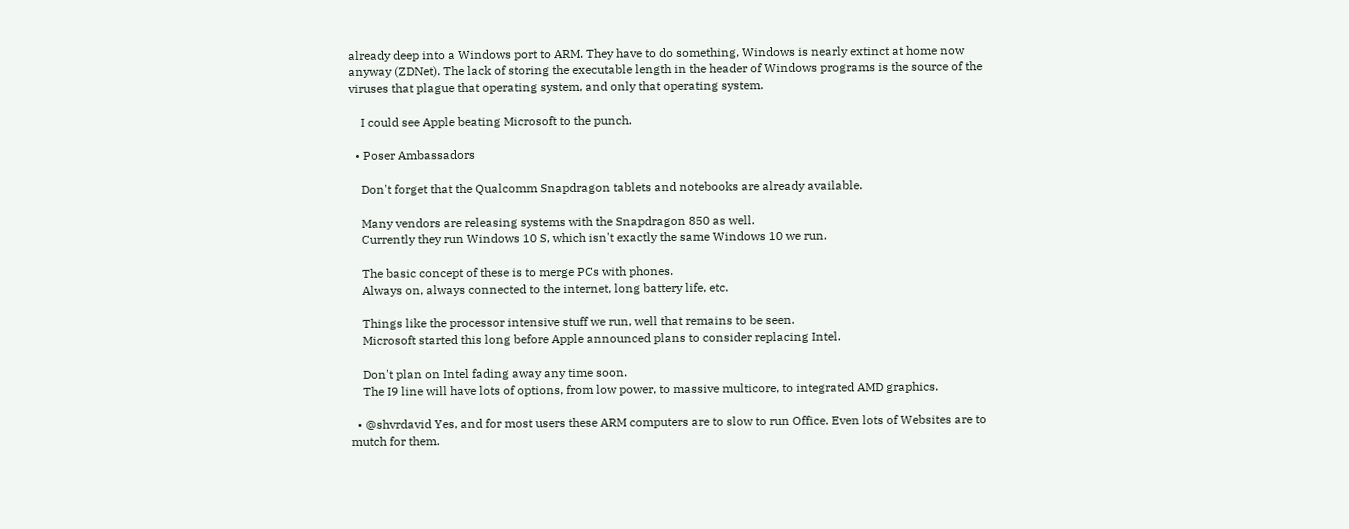already deep into a Windows port to ARM. They have to do something, Windows is nearly extinct at home now anyway (ZDNet). The lack of storing the executable length in the header of Windows programs is the source of the viruses that plague that operating system, and only that operating system.

    I could see Apple beating Microsoft to the punch.

  • Poser Ambassadors

    Don't forget that the Qualcomm Snapdragon tablets and notebooks are already available.

    Many vendors are releasing systems with the Snapdragon 850 as well.
    Currently they run Windows 10 S, which isn't exactly the same Windows 10 we run.

    The basic concept of these is to merge PCs with phones.
    Always on, always connected to the internet, long battery life, etc.

    Things like the processor intensive stuff we run, well that remains to be seen.
    Microsoft started this long before Apple announced plans to consider replacing Intel.

    Don't plan on Intel fading away any time soon.
    The I9 line will have lots of options, from low power, to massive multicore, to integrated AMD graphics.

  • @shvrdavid Yes, and for most users these ARM computers are to slow to run Office. Even lots of Websites are to mutch for them.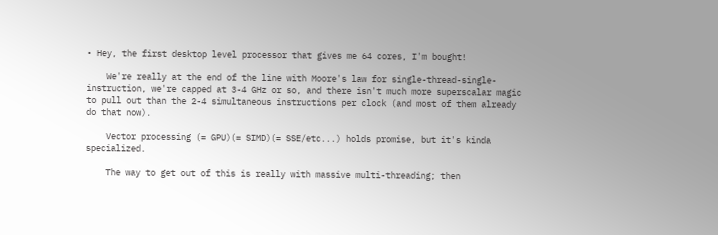• Hey, the first desktop level processor that gives me 64 cores, I'm bought!

    We're really at the end of the line with Moore's law for single-thread-single-instruction, we're capped at 3-4 GHz or so, and there isn't much more superscalar magic to pull out than the 2-4 simultaneous instructions per clock (and most of them already do that now).

    Vector processing (= GPU)(= SIMD)(= SSE/etc...) holds promise, but it's kinda specialized.

    The way to get out of this is really with massive multi-threading; then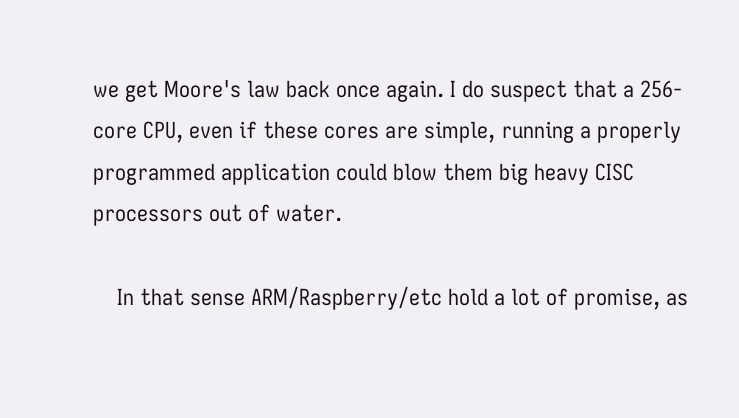we get Moore's law back once again. I do suspect that a 256-core CPU, even if these cores are simple, running a properly programmed application could blow them big heavy CISC processors out of water.

    In that sense ARM/Raspberry/etc hold a lot of promise, as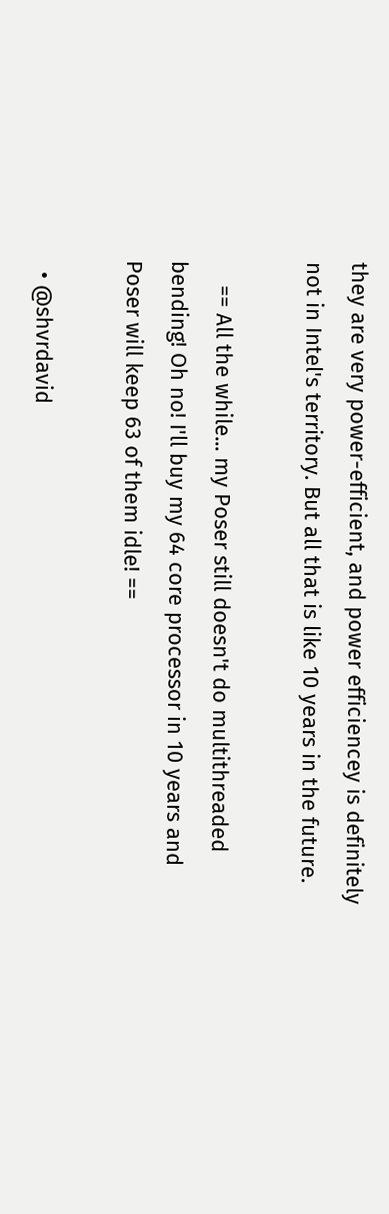they are very power-efficient, and power efficiencey is definitely not in Intel's territory. But all that is like 10 years in the future.

    == All the while... my Poser still doesn't do multithreaded bending! Oh no! I'll buy my 64 core processor in 10 years and Poser will keep 63 of them idle! ==

  • @shvrdavid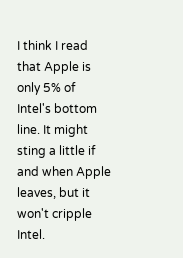I think I read that Apple is only 5% of Intel's bottom line. It might sting a little if and when Apple leaves, but it won't cripple Intel.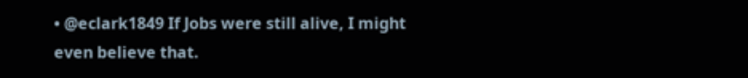• @eclark1849 If Jobs were still alive, I might even believe that.